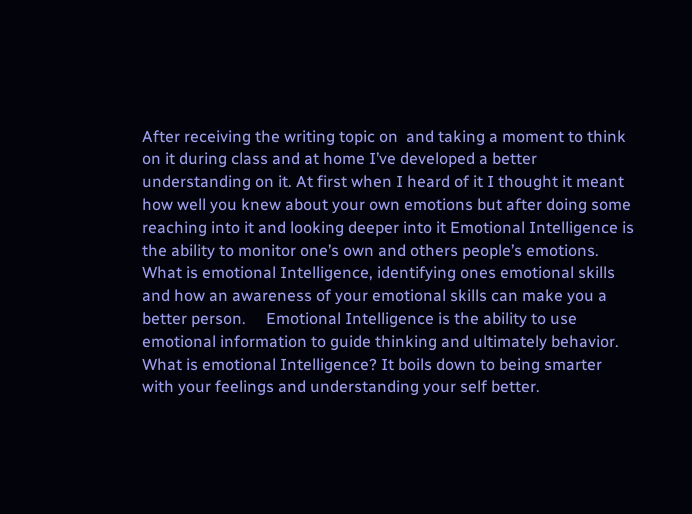After receiving the writing topic on  and taking a moment to think on it during class and at home I’ve developed a better understanding on it. At first when I heard of it I thought it meant how well you knew about your own emotions but after doing some reaching into it and looking deeper into it Emotional Intelligence is the ability to monitor one’s own and others people’s emotions. What is emotional Intelligence, identifying ones emotional skills and how an awareness of your emotional skills can make you a better person.     Emotional Intelligence is the ability to use emotional information to guide thinking and ultimately behavior. What is emotional Intelligence? It boils down to being smarter with your feelings and understanding your self better.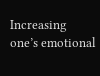Increasing one’s emotional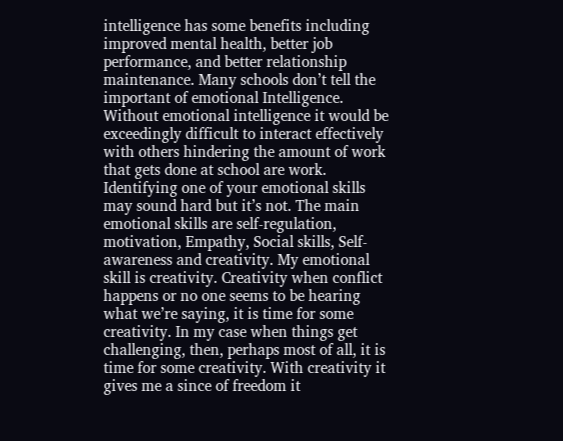intelligence has some benefits including improved mental health, better job performance, and better relationship maintenance. Many schools don’t tell the important of emotional Intelligence. Without emotional intelligence it would be exceedingly difficult to interact effectively with others hindering the amount of work that gets done at school are work.     Identifying one of your emotional skills may sound hard but it’s not. The main emotional skills are self-regulation, motivation, Empathy, Social skills, Self-awareness and creativity. My emotional skill is creativity. Creativity when conflict happens or no one seems to be hearing what we’re saying, it is time for some creativity. In my case when things get challenging, then, perhaps most of all, it is time for some creativity. With creativity it gives me a since of freedom it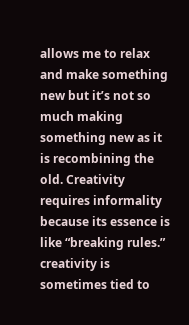allows me to relax and make something new but it’s not so much making something new as it is recombining the old. Creativity requires informality because its essence is like “breaking rules.” creativity is sometimes tied to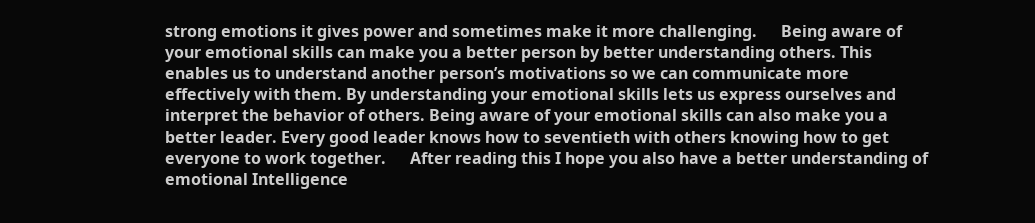strong emotions it gives power and sometimes make it more challenging.      Being aware of your emotional skills can make you a better person by better understanding others. This enables us to understand another person’s motivations so we can communicate more effectively with them. By understanding your emotional skills lets us express ourselves and interpret the behavior of others. Being aware of your emotional skills can also make you a better leader. Every good leader knows how to seventieth with others knowing how to get everyone to work together.      After reading this I hope you also have a better understanding of emotional Intelligence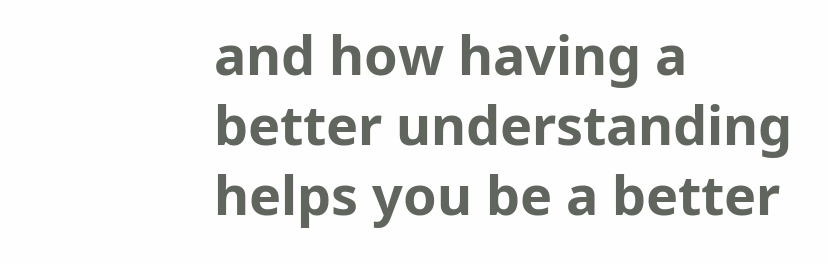and how having a better understanding helps you be a better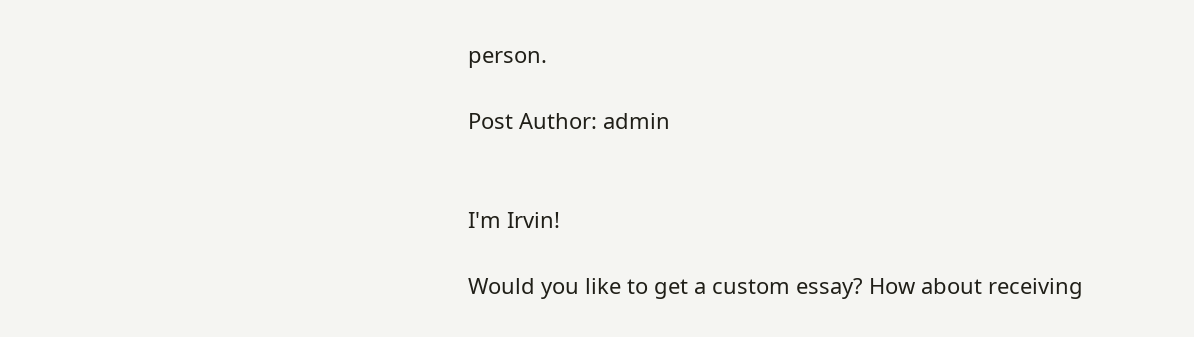person.

Post Author: admin


I'm Irvin!

Would you like to get a custom essay? How about receiving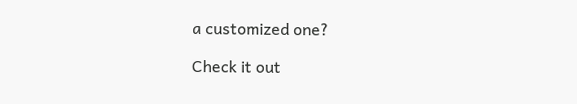a customized one?

Check it out